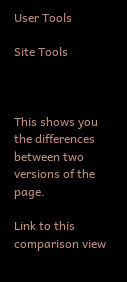User Tools

Site Tools



This shows you the differences between two versions of the page.

Link to this comparison view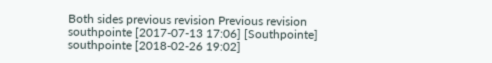Both sides previous revision Previous revision
southpointe [2017-07-13 17:06] [Southpointe]
southpointe [2018-02-26 19:02]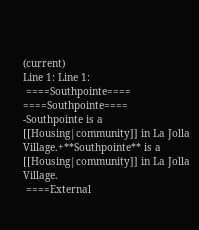(current)
Line 1: Line 1:
 ====Southpointe==== ====Southpointe====
-Southpointe is a [[Housing|community]] in La Jolla Village.+**Southpointe** is a [[Housing|community]] in La Jolla Village.
 ====External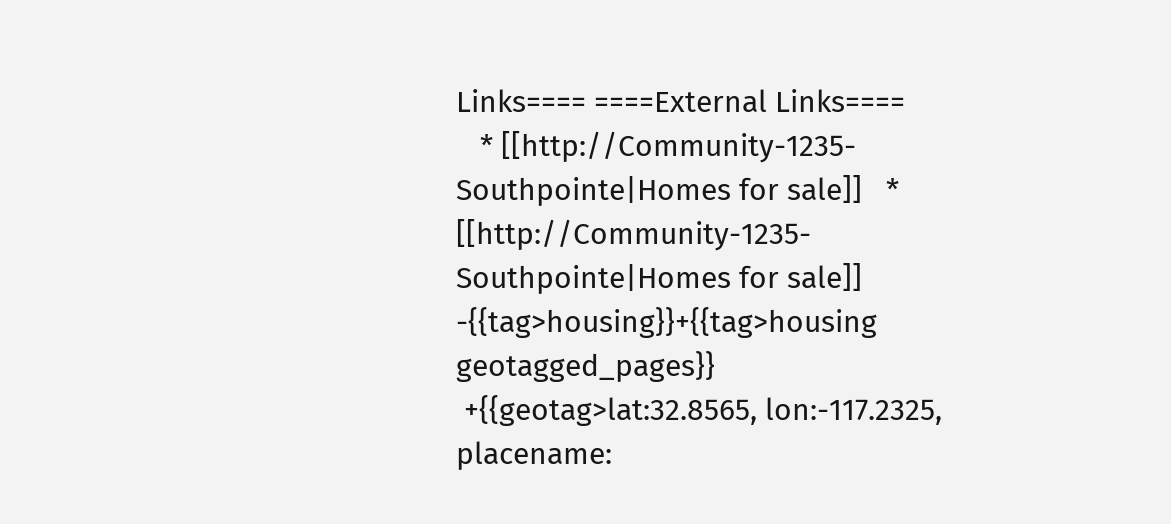Links==== ====External Links====
   * [[http://Community-1235-Southpointe|Homes for sale]]   * [[http://Community-1235-Southpointe|Homes for sale]]
-{{tag>housing}}+{{tag>housing geotagged_pages}}
 +{{geotag>lat:32.8565, lon:-117.2325, placename: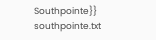Southpointe}}
southpointe.txt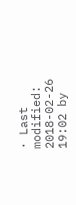· Last modified: 2018-02-26 19:02 by